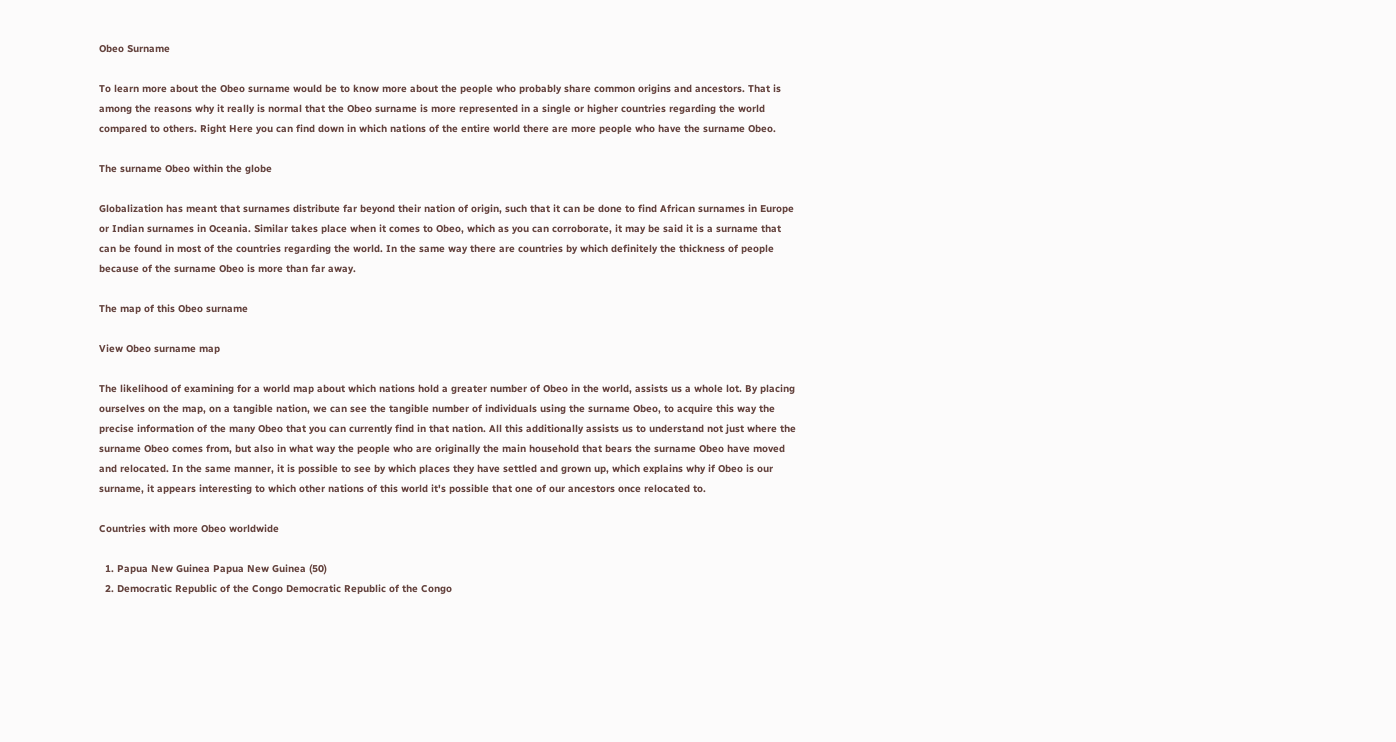Obeo Surname

To learn more about the Obeo surname would be to know more about the people who probably share common origins and ancestors. That is among the reasons why it really is normal that the Obeo surname is more represented in a single or higher countries regarding the world compared to others. Right Here you can find down in which nations of the entire world there are more people who have the surname Obeo.

The surname Obeo within the globe

Globalization has meant that surnames distribute far beyond their nation of origin, such that it can be done to find African surnames in Europe or Indian surnames in Oceania. Similar takes place when it comes to Obeo, which as you can corroborate, it may be said it is a surname that can be found in most of the countries regarding the world. In the same way there are countries by which definitely the thickness of people because of the surname Obeo is more than far away.

The map of this Obeo surname

View Obeo surname map

The likelihood of examining for a world map about which nations hold a greater number of Obeo in the world, assists us a whole lot. By placing ourselves on the map, on a tangible nation, we can see the tangible number of individuals using the surname Obeo, to acquire this way the precise information of the many Obeo that you can currently find in that nation. All this additionally assists us to understand not just where the surname Obeo comes from, but also in what way the people who are originally the main household that bears the surname Obeo have moved and relocated. In the same manner, it is possible to see by which places they have settled and grown up, which explains why if Obeo is our surname, it appears interesting to which other nations of this world it's possible that one of our ancestors once relocated to.

Countries with more Obeo worldwide

  1. Papua New Guinea Papua New Guinea (50)
  2. Democratic Republic of the Congo Democratic Republic of the Congo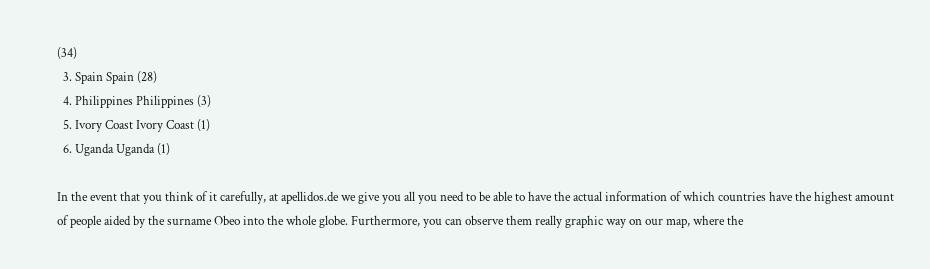(34)
  3. Spain Spain (28)
  4. Philippines Philippines (3)
  5. Ivory Coast Ivory Coast (1)
  6. Uganda Uganda (1)

In the event that you think of it carefully, at apellidos.de we give you all you need to be able to have the actual information of which countries have the highest amount of people aided by the surname Obeo into the whole globe. Furthermore, you can observe them really graphic way on our map, where the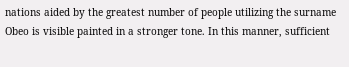nations aided by the greatest number of people utilizing the surname Obeo is visible painted in a stronger tone. In this manner, sufficient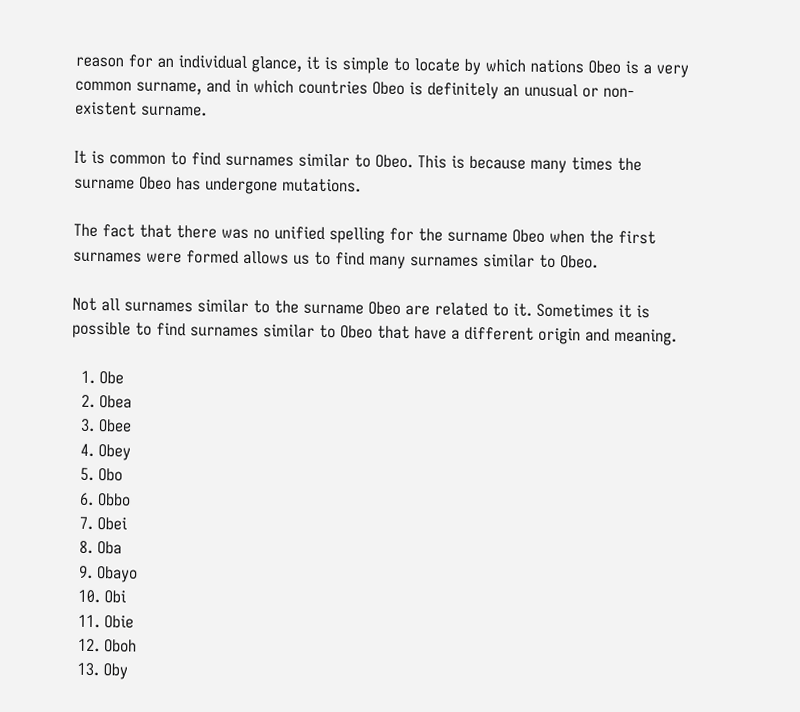reason for an individual glance, it is simple to locate by which nations Obeo is a very common surname, and in which countries Obeo is definitely an unusual or non-existent surname.

It is common to find surnames similar to Obeo. This is because many times the surname Obeo has undergone mutations.

The fact that there was no unified spelling for the surname Obeo when the first surnames were formed allows us to find many surnames similar to Obeo.

Not all surnames similar to the surname Obeo are related to it. Sometimes it is possible to find surnames similar to Obeo that have a different origin and meaning.

  1. Obe
  2. Obea
  3. Obee
  4. Obey
  5. Obo
  6. Obbo
  7. Obei
  8. Oba
  9. Obayo
  10. Obi
  11. Obie
  12. Oboh
  13. Oby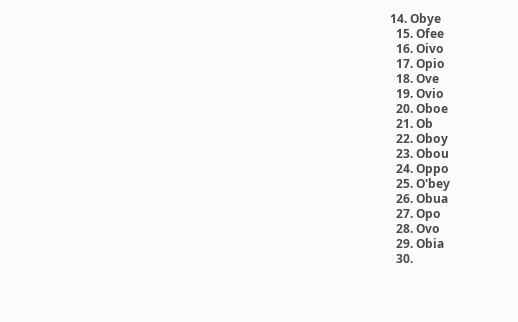14. Obye
  15. Ofee
  16. Oivo
  17. Opio
  18. Ove
  19. Ovio
  20. Oboe
  21. Ob
  22. Oboy
  23. Obou
  24. Oppo
  25. O'bey
  26. Obua
  27. Opo
  28. Ovo
  29. Obia
  30.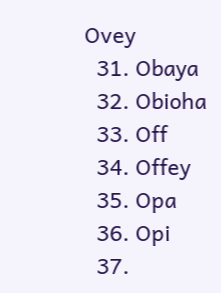Ovey
  31. Obaya
  32. Obioha
  33. Off
  34. Offey
  35. Opa
  36. Opi
  37.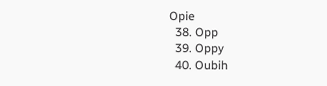Opie
  38. Opp
  39. Oppy
  40. Oubih